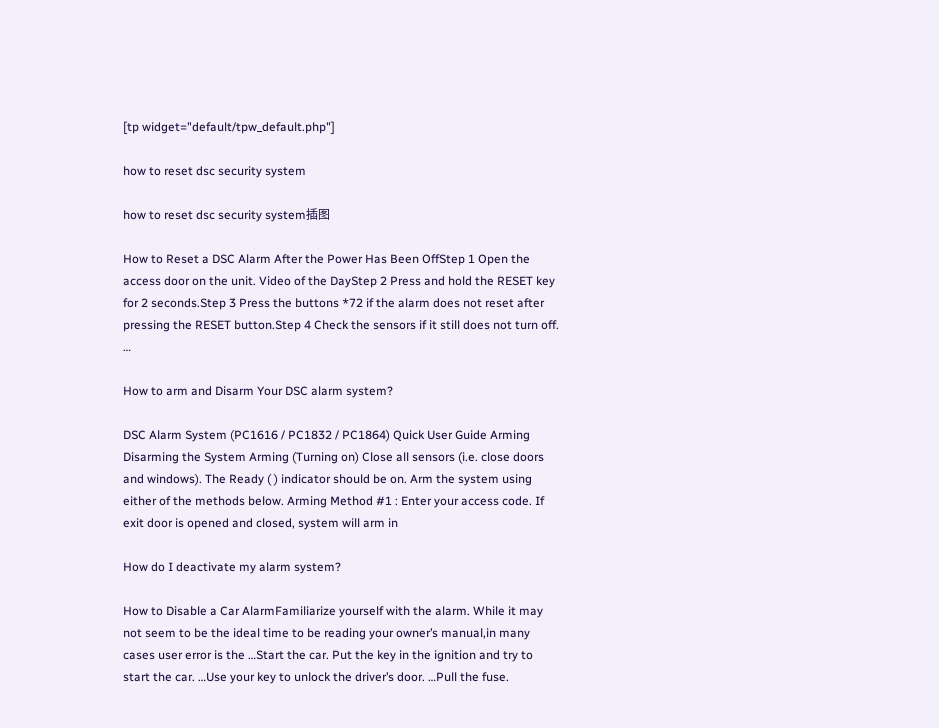[tp widget="default/tpw_default.php"]

how to reset dsc security system

how to reset dsc security system插图

How to Reset a DSC Alarm After the Power Has Been OffStep 1 Open the access door on the unit. Video of the DayStep 2 Press and hold the RESET key for 2 seconds.Step 3 Press the buttons *72 if the alarm does not reset after pressing the RESET button.Step 4 Check the sensors if it still does not turn off. …

How to arm and Disarm Your DSC alarm system?

DSC Alarm System (PC1616 / PC1832 / PC1864) Quick User Guide Arming Disarming the System Arming (Turning on) Close all sensors (i.e. close doors and windows). The Ready ( ) indicator should be on. Arm the system using either of the methods below. Arming Method #1 : Enter your access code. If exit door is opened and closed, system will arm in

How do I deactivate my alarm system?

How to Disable a Car AlarmFamiliarize yourself with the alarm. While it may not seem to be the ideal time to be reading your owner’s manual,in many cases user error is the …Start the car. Put the key in the ignition and try to start the car. …Use your key to unlock the driver’s door. …Pull the fuse.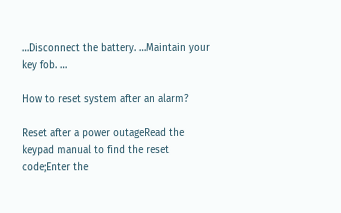…Disconnect the battery. …Maintain your key fob. …

How to reset system after an alarm?

Reset after a power outageRead the keypad manual to find the reset code;Enter the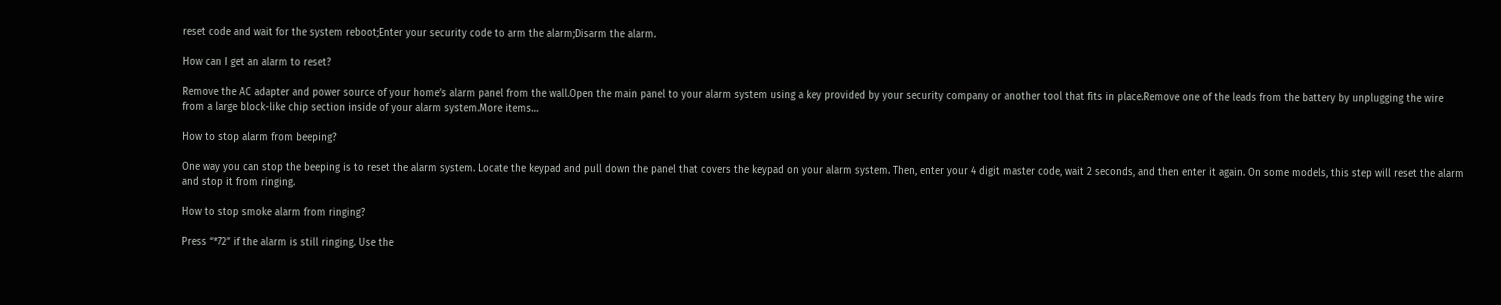reset code and wait for the system reboot;Enter your security code to arm the alarm;Disarm the alarm.

How can I get an alarm to reset?

Remove the AC adapter and power source of your home’s alarm panel from the wall.Open the main panel to your alarm system using a key provided by your security company or another tool that fits in place.Remove one of the leads from the battery by unplugging the wire from a large block-like chip section inside of your alarm system.More items…

How to stop alarm from beeping?

One way you can stop the beeping is to reset the alarm system. Locate the keypad and pull down the panel that covers the keypad on your alarm system. Then, enter your 4 digit master code, wait 2 seconds, and then enter it again. On some models, this step will reset the alarm and stop it from ringing.

How to stop smoke alarm from ringing?

Press “*72” if the alarm is still ringing. Use the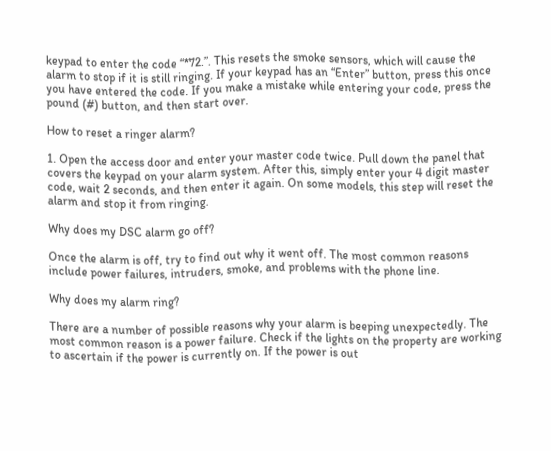keypad to enter the code “*72.”. This resets the smoke sensors, which will cause the alarm to stop if it is still ringing. If your keypad has an “Enter” button, press this once you have entered the code. If you make a mistake while entering your code, press the pound (#) button, and then start over.

How to reset a ringer alarm?

1. Open the access door and enter your master code twice. Pull down the panel that covers the keypad on your alarm system. After this, simply enter your 4 digit master code, wait 2 seconds, and then enter it again. On some models, this step will reset the alarm and stop it from ringing.

Why does my DSC alarm go off?

Once the alarm is off, try to find out why it went off. The most common reasons include power failures, intruders, smoke, and problems with the phone line.

Why does my alarm ring?

There are a number of possible reasons why your alarm is beeping unexpectedly. The most common reason is a power failure. Check if the lights on the property are working to ascertain if the power is currently on. If the power is out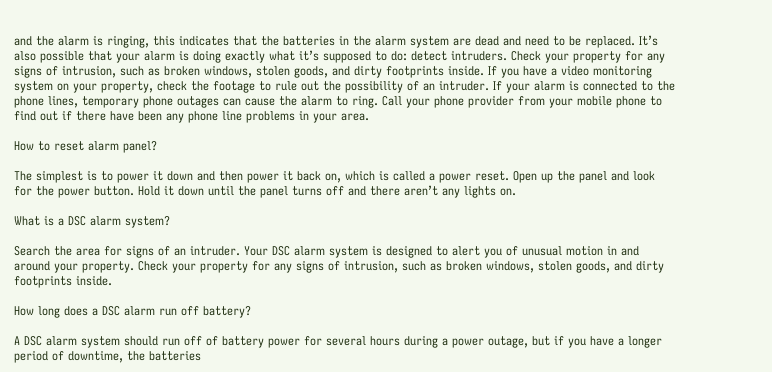and the alarm is ringing, this indicates that the batteries in the alarm system are dead and need to be replaced. It’s also possible that your alarm is doing exactly what it’s supposed to do: detect intruders. Check your property for any signs of intrusion, such as broken windows, stolen goods, and dirty footprints inside. If you have a video monitoring system on your property, check the footage to rule out the possibility of an intruder. If your alarm is connected to the phone lines, temporary phone outages can cause the alarm to ring. Call your phone provider from your mobile phone to find out if there have been any phone line problems in your area.

How to reset alarm panel?

The simplest is to power it down and then power it back on, which is called a power reset. Open up the panel and look for the power button. Hold it down until the panel turns off and there aren’t any lights on.

What is a DSC alarm system?

Search the area for signs of an intruder. Your DSC alarm system is designed to alert you of unusual motion in and around your property. Check your property for any signs of intrusion, such as broken windows, stolen goods, and dirty footprints inside.

How long does a DSC alarm run off battery?

A DSC alarm system should run off of battery power for several hours during a power outage, but if you have a longer period of downtime, the batteries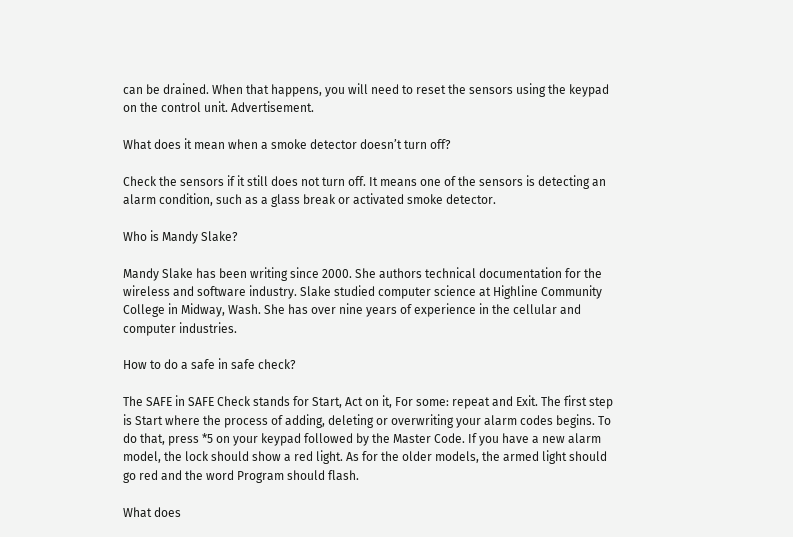can be drained. When that happens, you will need to reset the sensors using the keypad on the control unit. Advertisement.

What does it mean when a smoke detector doesn’t turn off?

Check the sensors if it still does not turn off. It means one of the sensors is detecting an alarm condition, such as a glass break or activated smoke detector.

Who is Mandy Slake?

Mandy Slake has been writing since 2000. She authors technical documentation for the wireless and software industry. Slake studied computer science at Highline Community College in Midway, Wash. She has over nine years of experience in the cellular and computer industries.

How to do a safe in safe check?

The SAFE in SAFE Check stands for Start, Act on it, For some: repeat and Exit. The first step is Start where the process of adding, deleting or overwriting your alarm codes begins. To do that, press *5 on your keypad followed by the Master Code. If you have a new alarm model, the lock should show a red light. As for the older models, the armed light should go red and the word Program should flash.

What does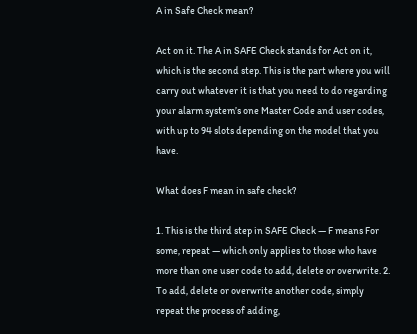A in Safe Check mean?

Act on it. The A in SAFE Check stands for Act on it, which is the second step. This is the part where you will carry out whatever it is that you need to do regarding your alarm system’s one Master Code and user codes, with up to 94 slots depending on the model that you have.

What does F mean in safe check?

1. This is the third step in SAFE Check — F means For some, repeat — which only applies to those who have more than one user code to add, delete or overwrite. 2. To add, delete or overwrite another code, simply repeat the process of adding,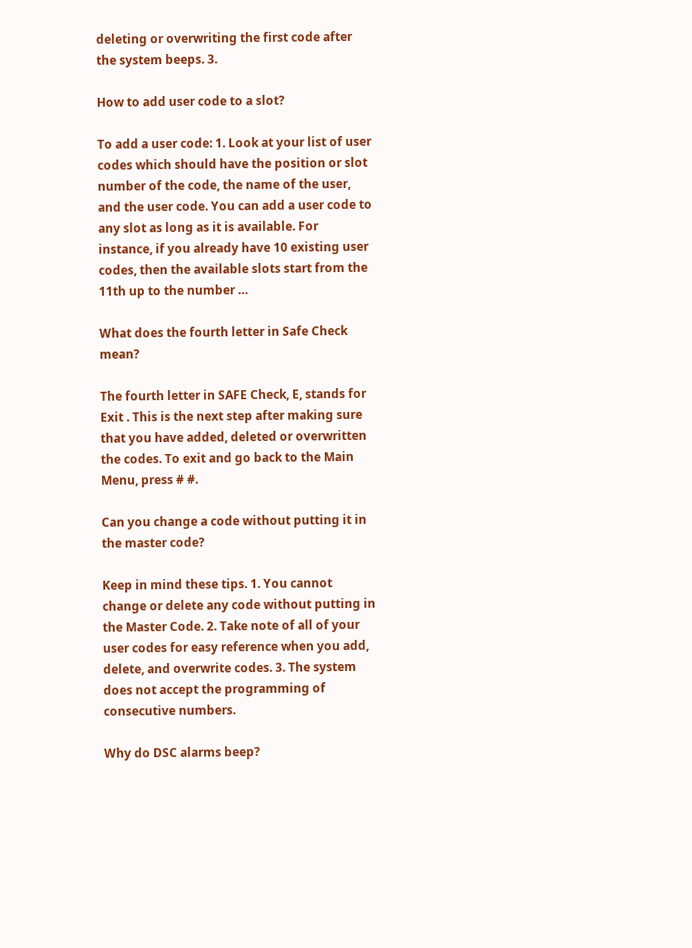deleting or overwriting the first code after the system beeps. 3.

How to add user code to a slot?

To add a user code: 1. Look at your list of user codes which should have the position or slot number of the code, the name of the user, and the user code. You can add a user code to any slot as long as it is available. For instance, if you already have 10 existing user codes, then the available slots start from the 11th up to the number …

What does the fourth letter in Safe Check mean?

The fourth letter in SAFE Check, E, stands for Exit . This is the next step after making sure that you have added, deleted or overwritten the codes. To exit and go back to the Main Menu, press # #.

Can you change a code without putting it in the master code?

Keep in mind these tips. 1. You cannot change or delete any code without putting in the Master Code. 2. Take note of all of your user codes for easy reference when you add, delete, and overwrite codes. 3. The system does not accept the programming of consecutive numbers.

Why do DSC alarms beep?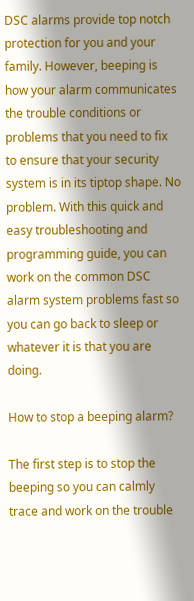DSC alarms provide top notch protection for you and your family. However, beeping is how your alarm communicates the trouble conditions or problems that you need to fix to ensure that your security system is in its tiptop shape. No problem. With this quick and easy troubleshooting and programming guide, you can work on the common DSC alarm system problems fast so you can go back to sleep or whatever it is that you are doing.

How to stop a beeping alarm?

The first step is to stop the beeping so you can calmly trace and work on the trouble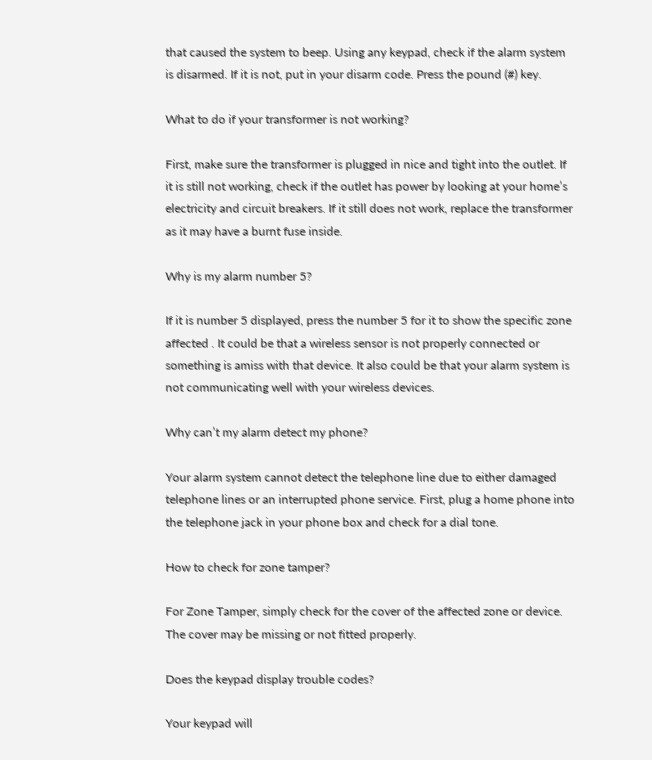that caused the system to beep. Using any keypad, check if the alarm system is disarmed. If it is not, put in your disarm code. Press the pound (#) key.

What to do if your transformer is not working?

First, make sure the transformer is plugged in nice and tight into the outlet. If it is still not working, check if the outlet has power by looking at your home’s electricity and circuit breakers. If it still does not work, replace the transformer as it may have a burnt fuse inside.

Why is my alarm number 5?

If it is number 5 displayed, press the number 5 for it to show the specific zone affected . It could be that a wireless sensor is not properly connected or something is amiss with that device. It also could be that your alarm system is not communicating well with your wireless devices.

Why can’t my alarm detect my phone?

Your alarm system cannot detect the telephone line due to either damaged telephone lines or an interrupted phone service. First, plug a home phone into the telephone jack in your phone box and check for a dial tone.

How to check for zone tamper?

For Zone Tamper, simply check for the cover of the affected zone or device. The cover may be missing or not fitted properly.

Does the keypad display trouble codes?

Your keypad will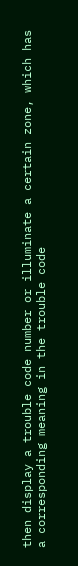then display a trouble code number or illuminate a certain zone, which has a corresponding meaning in the trouble code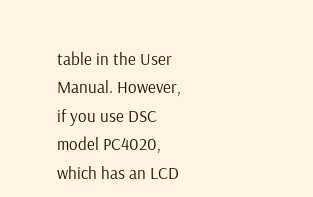table in the User Manual. However, if you use DSC model PC4020, which has an LCD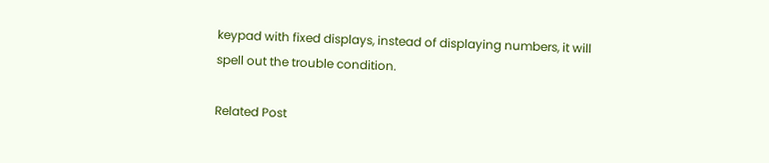keypad with fixed displays, instead of displaying numbers, it will spell out the trouble condition.

Related Post